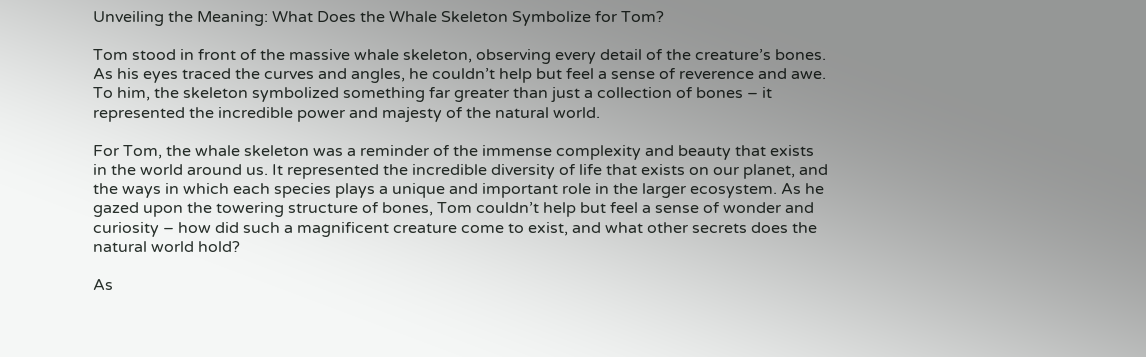Unveiling the Meaning: What Does the Whale Skeleton Symbolize for Tom?

Tom stood in front of the massive whale skeleton, observing every detail of the creature’s bones. As his eyes traced the curves and angles, he couldn’t help but feel a sense of reverence and awe. To him, the skeleton symbolized something far greater than just a collection of bones – it represented the incredible power and majesty of the natural world.

For Tom, the whale skeleton was a reminder of the immense complexity and beauty that exists in the world around us. It represented the incredible diversity of life that exists on our planet, and the ways in which each species plays a unique and important role in the larger ecosystem. As he gazed upon the towering structure of bones, Tom couldn’t help but feel a sense of wonder and curiosity – how did such a magnificent creature come to exist, and what other secrets does the natural world hold?

As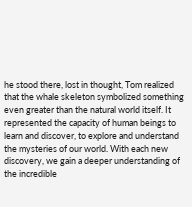he stood there, lost in thought, Tom realized that the whale skeleton symbolized something even greater than the natural world itself. It represented the capacity of human beings to learn and discover, to explore and understand the mysteries of our world. With each new discovery, we gain a deeper understanding of the incredible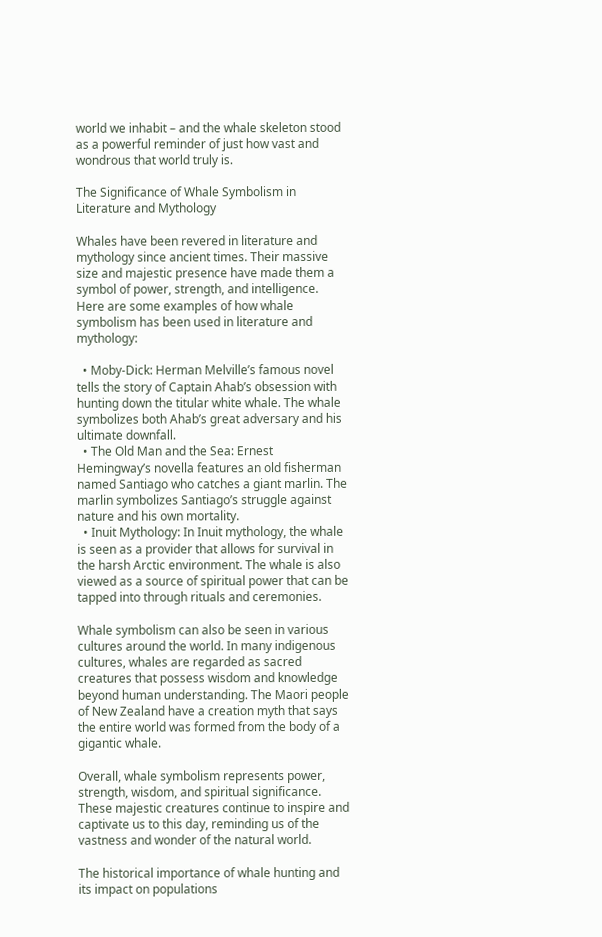world we inhabit – and the whale skeleton stood as a powerful reminder of just how vast and wondrous that world truly is.

The Significance of Whale Symbolism in Literature and Mythology

Whales have been revered in literature and mythology since ancient times. Their massive size and majestic presence have made them a symbol of power, strength, and intelligence. Here are some examples of how whale symbolism has been used in literature and mythology:

  • Moby-Dick: Herman Melville’s famous novel tells the story of Captain Ahab’s obsession with hunting down the titular white whale. The whale symbolizes both Ahab’s great adversary and his ultimate downfall.
  • The Old Man and the Sea: Ernest Hemingway’s novella features an old fisherman named Santiago who catches a giant marlin. The marlin symbolizes Santiago’s struggle against nature and his own mortality.
  • Inuit Mythology: In Inuit mythology, the whale is seen as a provider that allows for survival in the harsh Arctic environment. The whale is also viewed as a source of spiritual power that can be tapped into through rituals and ceremonies.

Whale symbolism can also be seen in various cultures around the world. In many indigenous cultures, whales are regarded as sacred creatures that possess wisdom and knowledge beyond human understanding. The Maori people of New Zealand have a creation myth that says the entire world was formed from the body of a gigantic whale.

Overall, whale symbolism represents power, strength, wisdom, and spiritual significance. These majestic creatures continue to inspire and captivate us to this day, reminding us of the vastness and wonder of the natural world.

The historical importance of whale hunting and its impact on populations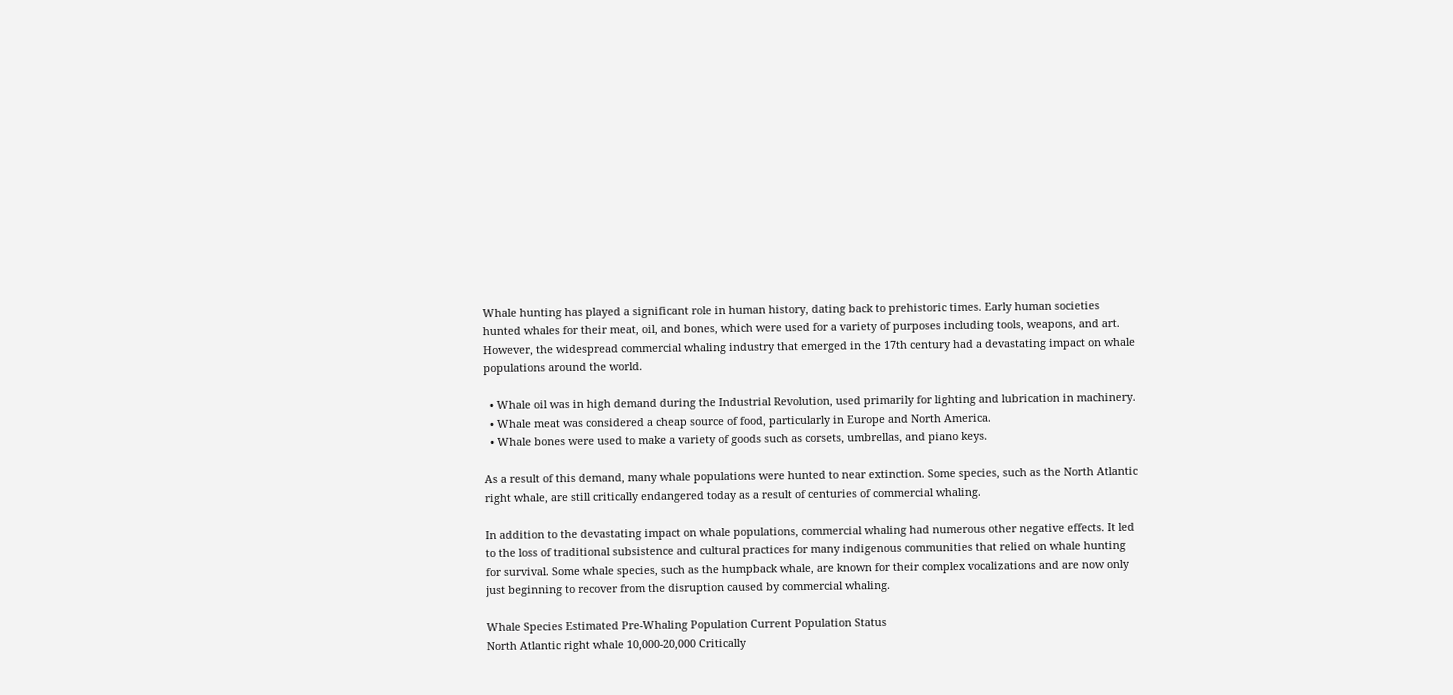Whale hunting has played a significant role in human history, dating back to prehistoric times. Early human societies hunted whales for their meat, oil, and bones, which were used for a variety of purposes including tools, weapons, and art. However, the widespread commercial whaling industry that emerged in the 17th century had a devastating impact on whale populations around the world.

  • Whale oil was in high demand during the Industrial Revolution, used primarily for lighting and lubrication in machinery.
  • Whale meat was considered a cheap source of food, particularly in Europe and North America.
  • Whale bones were used to make a variety of goods such as corsets, umbrellas, and piano keys.

As a result of this demand, many whale populations were hunted to near extinction. Some species, such as the North Atlantic right whale, are still critically endangered today as a result of centuries of commercial whaling.

In addition to the devastating impact on whale populations, commercial whaling had numerous other negative effects. It led to the loss of traditional subsistence and cultural practices for many indigenous communities that relied on whale hunting for survival. Some whale species, such as the humpback whale, are known for their complex vocalizations and are now only just beginning to recover from the disruption caused by commercial whaling.

Whale Species Estimated Pre-Whaling Population Current Population Status
North Atlantic right whale 10,000-20,000 Critically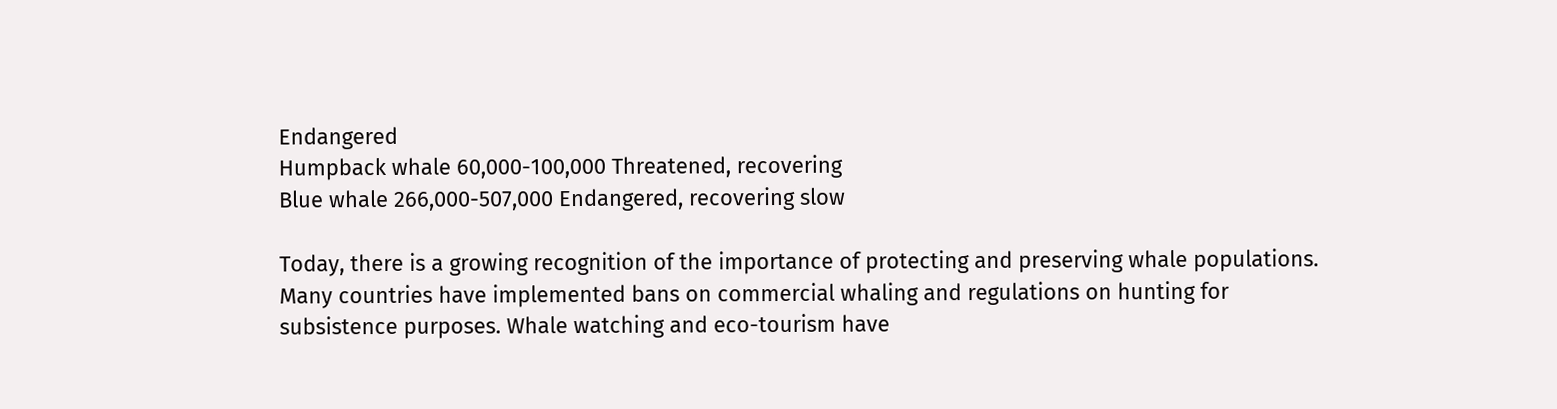Endangered
Humpback whale 60,000-100,000 Threatened, recovering
Blue whale 266,000-507,000 Endangered, recovering slow

Today, there is a growing recognition of the importance of protecting and preserving whale populations. Many countries have implemented bans on commercial whaling and regulations on hunting for subsistence purposes. Whale watching and eco-tourism have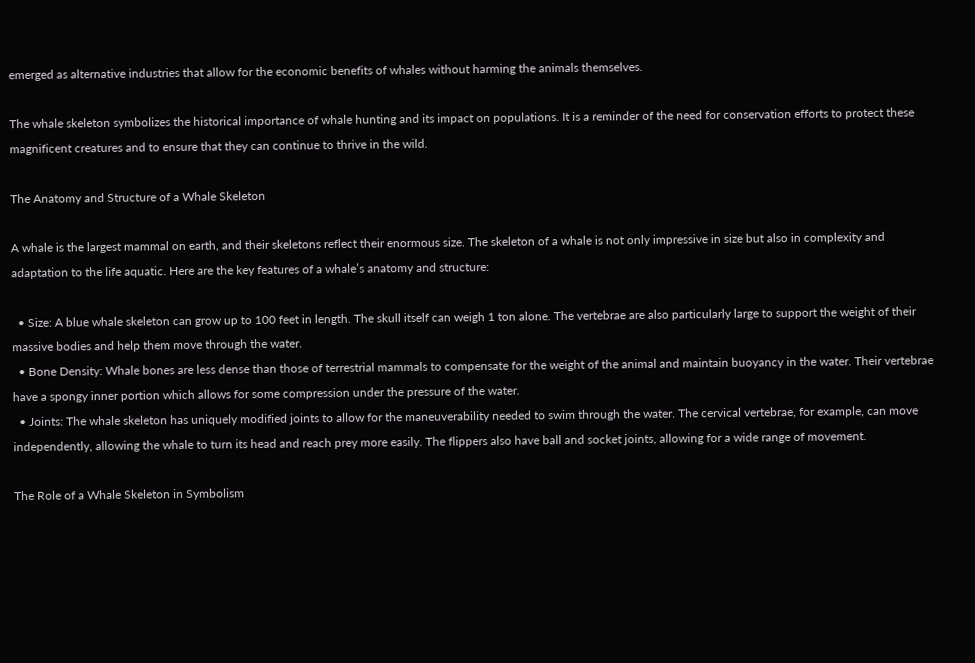emerged as alternative industries that allow for the economic benefits of whales without harming the animals themselves.

The whale skeleton symbolizes the historical importance of whale hunting and its impact on populations. It is a reminder of the need for conservation efforts to protect these magnificent creatures and to ensure that they can continue to thrive in the wild.

The Anatomy and Structure of a Whale Skeleton

A whale is the largest mammal on earth, and their skeletons reflect their enormous size. The skeleton of a whale is not only impressive in size but also in complexity and adaptation to the life aquatic. Here are the key features of a whale’s anatomy and structure:

  • Size: A blue whale skeleton can grow up to 100 feet in length. The skull itself can weigh 1 ton alone. The vertebrae are also particularly large to support the weight of their massive bodies and help them move through the water.
  • Bone Density: Whale bones are less dense than those of terrestrial mammals to compensate for the weight of the animal and maintain buoyancy in the water. Their vertebrae have a spongy inner portion which allows for some compression under the pressure of the water.
  • Joints: The whale skeleton has uniquely modified joints to allow for the maneuverability needed to swim through the water. The cervical vertebrae, for example, can move independently, allowing the whale to turn its head and reach prey more easily. The flippers also have ball and socket joints, allowing for a wide range of movement.

The Role of a Whale Skeleton in Symbolism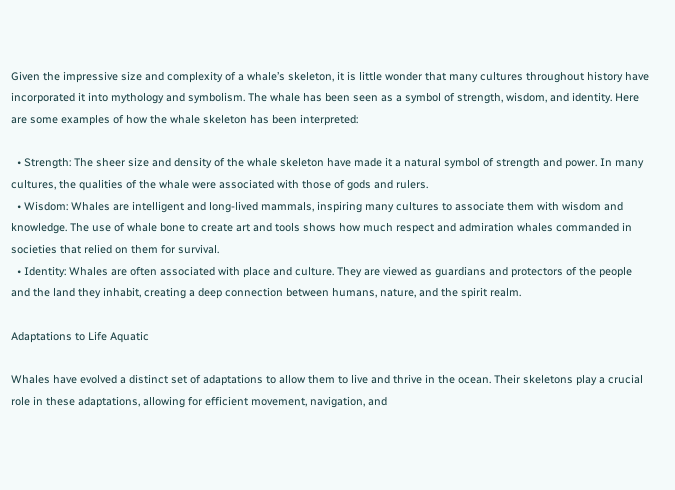Given the impressive size and complexity of a whale’s skeleton, it is little wonder that many cultures throughout history have incorporated it into mythology and symbolism. The whale has been seen as a symbol of strength, wisdom, and identity. Here are some examples of how the whale skeleton has been interpreted:

  • Strength: The sheer size and density of the whale skeleton have made it a natural symbol of strength and power. In many cultures, the qualities of the whale were associated with those of gods and rulers.
  • Wisdom: Whales are intelligent and long-lived mammals, inspiring many cultures to associate them with wisdom and knowledge. The use of whale bone to create art and tools shows how much respect and admiration whales commanded in societies that relied on them for survival.
  • Identity: Whales are often associated with place and culture. They are viewed as guardians and protectors of the people and the land they inhabit, creating a deep connection between humans, nature, and the spirit realm.

Adaptations to Life Aquatic

Whales have evolved a distinct set of adaptations to allow them to live and thrive in the ocean. Their skeletons play a crucial role in these adaptations, allowing for efficient movement, navigation, and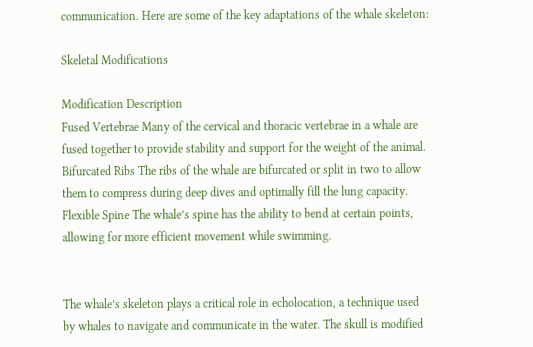communication. Here are some of the key adaptations of the whale skeleton:

Skeletal Modifications

Modification Description
Fused Vertebrae Many of the cervical and thoracic vertebrae in a whale are fused together to provide stability and support for the weight of the animal.
Bifurcated Ribs The ribs of the whale are bifurcated or split in two to allow them to compress during deep dives and optimally fill the lung capacity.
Flexible Spine The whale’s spine has the ability to bend at certain points, allowing for more efficient movement while swimming.


The whale’s skeleton plays a critical role in echolocation, a technique used by whales to navigate and communicate in the water. The skull is modified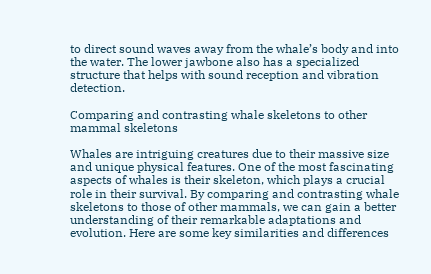to direct sound waves away from the whale’s body and into the water. The lower jawbone also has a specialized structure that helps with sound reception and vibration detection.

Comparing and contrasting whale skeletons to other mammal skeletons

Whales are intriguing creatures due to their massive size and unique physical features. One of the most fascinating aspects of whales is their skeleton, which plays a crucial role in their survival. By comparing and contrasting whale skeletons to those of other mammals, we can gain a better understanding of their remarkable adaptations and evolution. Here are some key similarities and differences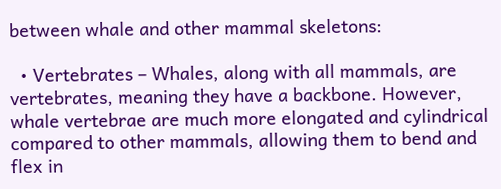between whale and other mammal skeletons:

  • Vertebrates – Whales, along with all mammals, are vertebrates, meaning they have a backbone. However, whale vertebrae are much more elongated and cylindrical compared to other mammals, allowing them to bend and flex in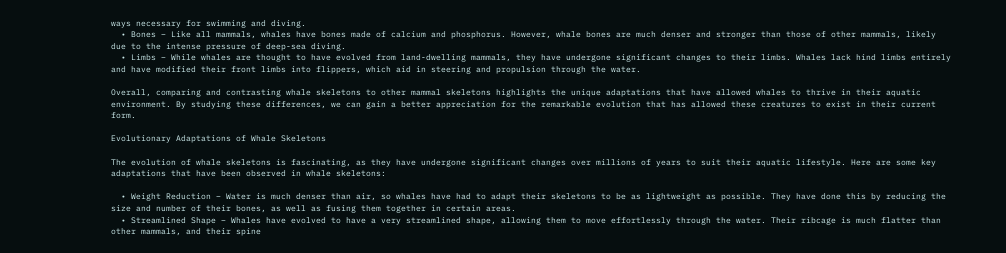ways necessary for swimming and diving.
  • Bones – Like all mammals, whales have bones made of calcium and phosphorus. However, whale bones are much denser and stronger than those of other mammals, likely due to the intense pressure of deep-sea diving.
  • Limbs – While whales are thought to have evolved from land-dwelling mammals, they have undergone significant changes to their limbs. Whales lack hind limbs entirely and have modified their front limbs into flippers, which aid in steering and propulsion through the water.

Overall, comparing and contrasting whale skeletons to other mammal skeletons highlights the unique adaptations that have allowed whales to thrive in their aquatic environment. By studying these differences, we can gain a better appreciation for the remarkable evolution that has allowed these creatures to exist in their current form.

Evolutionary Adaptations of Whale Skeletons

The evolution of whale skeletons is fascinating, as they have undergone significant changes over millions of years to suit their aquatic lifestyle. Here are some key adaptations that have been observed in whale skeletons:

  • Weight Reduction – Water is much denser than air, so whales have had to adapt their skeletons to be as lightweight as possible. They have done this by reducing the size and number of their bones, as well as fusing them together in certain areas.
  • Streamlined Shape – Whales have evolved to have a very streamlined shape, allowing them to move effortlessly through the water. Their ribcage is much flatter than other mammals, and their spine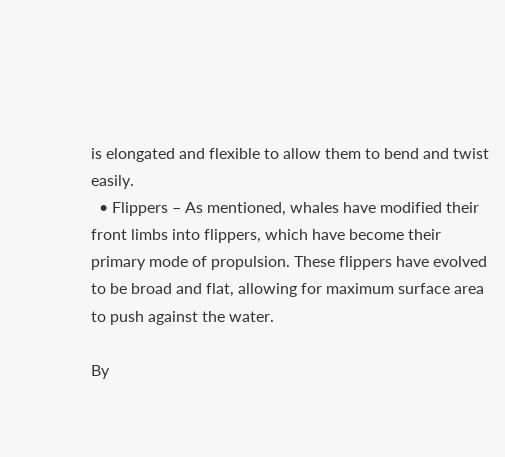is elongated and flexible to allow them to bend and twist easily.
  • Flippers – As mentioned, whales have modified their front limbs into flippers, which have become their primary mode of propulsion. These flippers have evolved to be broad and flat, allowing for maximum surface area to push against the water.

By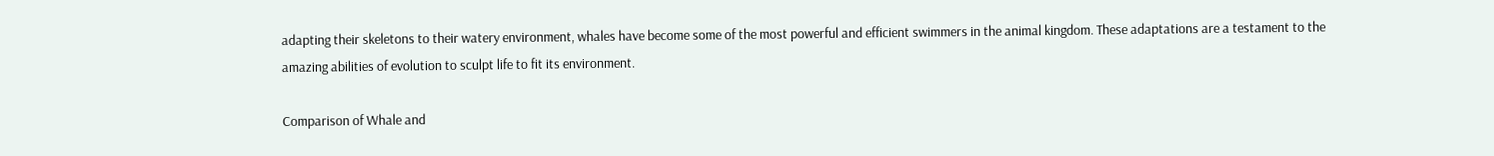adapting their skeletons to their watery environment, whales have become some of the most powerful and efficient swimmers in the animal kingdom. These adaptations are a testament to the amazing abilities of evolution to sculpt life to fit its environment.

Comparison of Whale and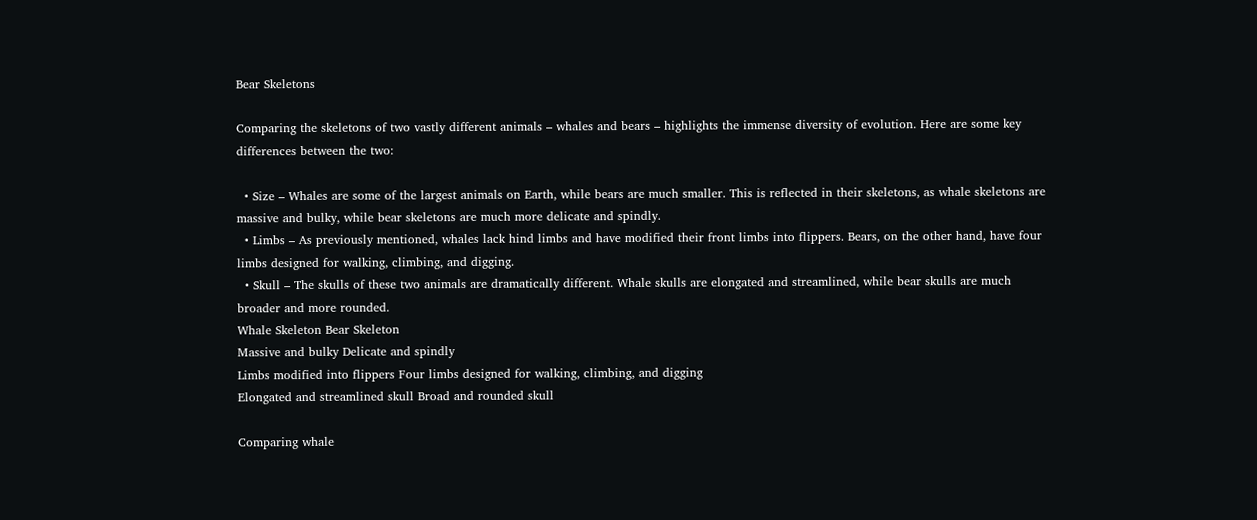Bear Skeletons

Comparing the skeletons of two vastly different animals – whales and bears – highlights the immense diversity of evolution. Here are some key differences between the two:

  • Size – Whales are some of the largest animals on Earth, while bears are much smaller. This is reflected in their skeletons, as whale skeletons are massive and bulky, while bear skeletons are much more delicate and spindly.
  • Limbs – As previously mentioned, whales lack hind limbs and have modified their front limbs into flippers. Bears, on the other hand, have four limbs designed for walking, climbing, and digging.
  • Skull – The skulls of these two animals are dramatically different. Whale skulls are elongated and streamlined, while bear skulls are much broader and more rounded.
Whale Skeleton Bear Skeleton
Massive and bulky Delicate and spindly
Limbs modified into flippers Four limbs designed for walking, climbing, and digging
Elongated and streamlined skull Broad and rounded skull

Comparing whale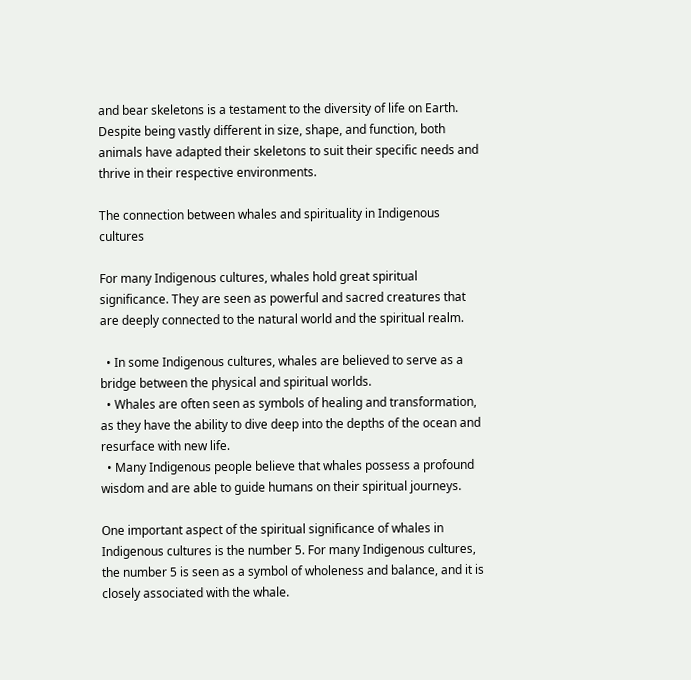and bear skeletons is a testament to the diversity of life on Earth. Despite being vastly different in size, shape, and function, both animals have adapted their skeletons to suit their specific needs and thrive in their respective environments.

The connection between whales and spirituality in Indigenous cultures

For many Indigenous cultures, whales hold great spiritual significance. They are seen as powerful and sacred creatures that are deeply connected to the natural world and the spiritual realm.

  • In some Indigenous cultures, whales are believed to serve as a bridge between the physical and spiritual worlds.
  • Whales are often seen as symbols of healing and transformation, as they have the ability to dive deep into the depths of the ocean and resurface with new life.
  • Many Indigenous people believe that whales possess a profound wisdom and are able to guide humans on their spiritual journeys.

One important aspect of the spiritual significance of whales in Indigenous cultures is the number 5. For many Indigenous cultures, the number 5 is seen as a symbol of wholeness and balance, and it is closely associated with the whale.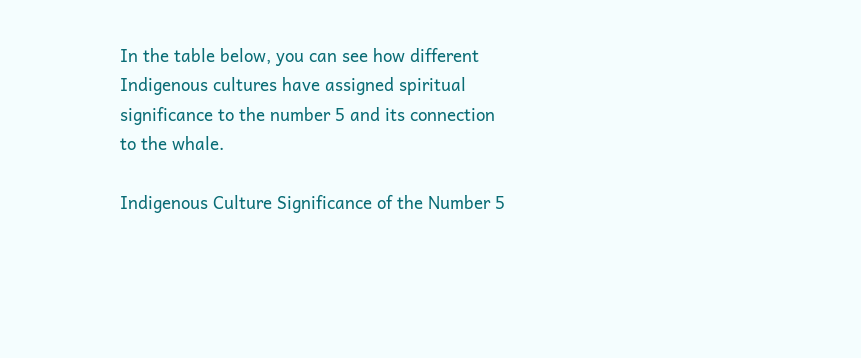In the table below, you can see how different Indigenous cultures have assigned spiritual significance to the number 5 and its connection to the whale.

Indigenous Culture Significance of the Number 5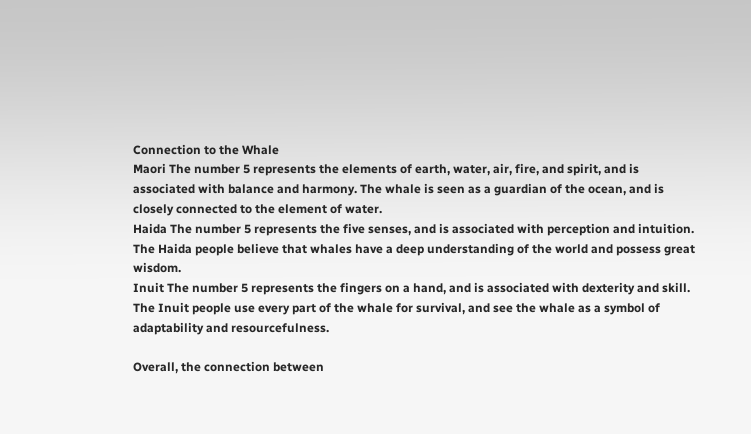Connection to the Whale
Maori The number 5 represents the elements of earth, water, air, fire, and spirit, and is associated with balance and harmony. The whale is seen as a guardian of the ocean, and is closely connected to the element of water.
Haida The number 5 represents the five senses, and is associated with perception and intuition. The Haida people believe that whales have a deep understanding of the world and possess great wisdom.
Inuit The number 5 represents the fingers on a hand, and is associated with dexterity and skill. The Inuit people use every part of the whale for survival, and see the whale as a symbol of adaptability and resourcefulness.

Overall, the connection between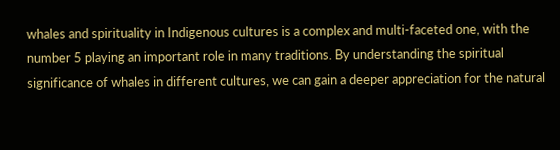whales and spirituality in Indigenous cultures is a complex and multi-faceted one, with the number 5 playing an important role in many traditions. By understanding the spiritual significance of whales in different cultures, we can gain a deeper appreciation for the natural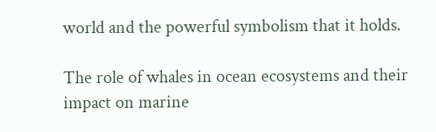world and the powerful symbolism that it holds.

The role of whales in ocean ecosystems and their impact on marine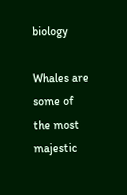biology

Whales are some of the most majestic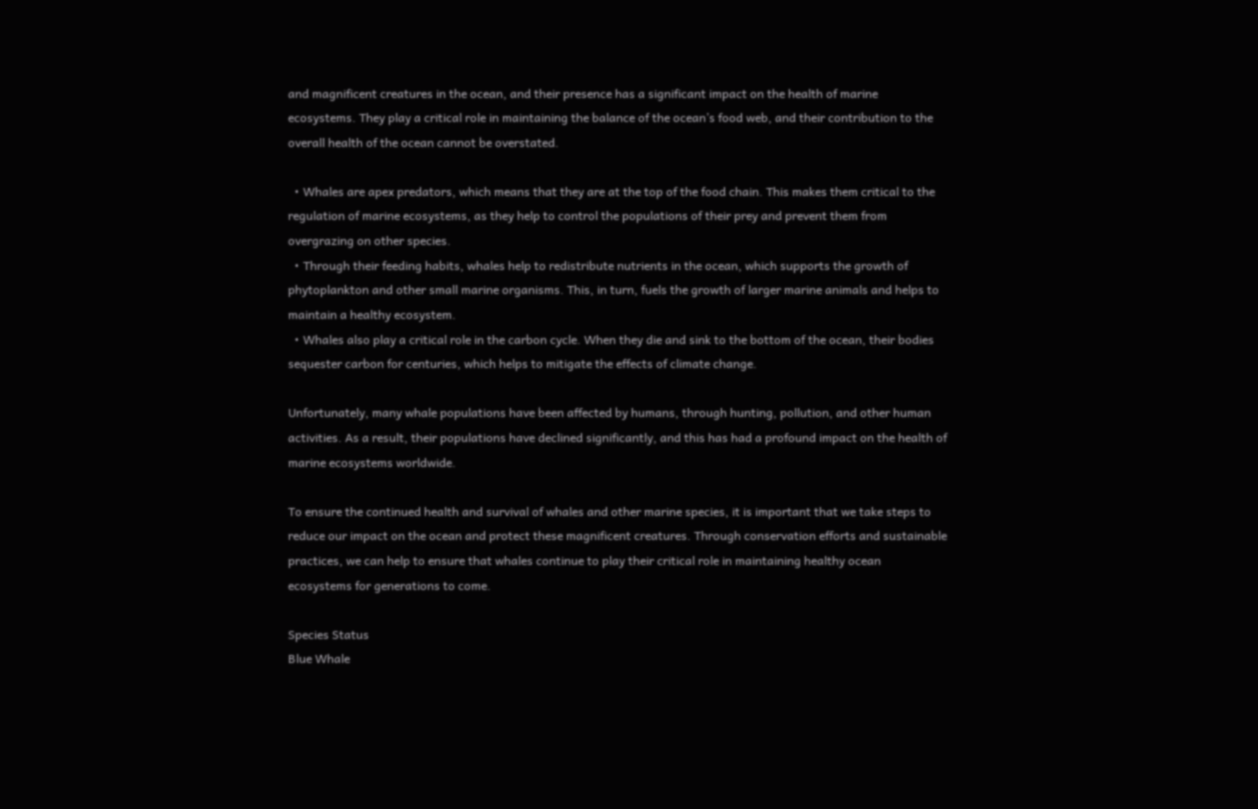and magnificent creatures in the ocean, and their presence has a significant impact on the health of marine ecosystems. They play a critical role in maintaining the balance of the ocean’s food web, and their contribution to the overall health of the ocean cannot be overstated.

  • Whales are apex predators, which means that they are at the top of the food chain. This makes them critical to the regulation of marine ecosystems, as they help to control the populations of their prey and prevent them from overgrazing on other species.
  • Through their feeding habits, whales help to redistribute nutrients in the ocean, which supports the growth of phytoplankton and other small marine organisms. This, in turn, fuels the growth of larger marine animals and helps to maintain a healthy ecosystem.
  • Whales also play a critical role in the carbon cycle. When they die and sink to the bottom of the ocean, their bodies sequester carbon for centuries, which helps to mitigate the effects of climate change.

Unfortunately, many whale populations have been affected by humans, through hunting, pollution, and other human activities. As a result, their populations have declined significantly, and this has had a profound impact on the health of marine ecosystems worldwide.

To ensure the continued health and survival of whales and other marine species, it is important that we take steps to reduce our impact on the ocean and protect these magnificent creatures. Through conservation efforts and sustainable practices, we can help to ensure that whales continue to play their critical role in maintaining healthy ocean ecosystems for generations to come.

Species Status
Blue Whale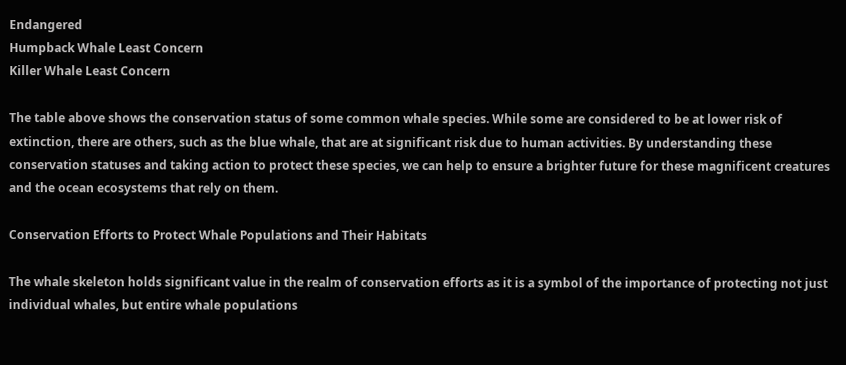Endangered
Humpback Whale Least Concern
Killer Whale Least Concern

The table above shows the conservation status of some common whale species. While some are considered to be at lower risk of extinction, there are others, such as the blue whale, that are at significant risk due to human activities. By understanding these conservation statuses and taking action to protect these species, we can help to ensure a brighter future for these magnificent creatures and the ocean ecosystems that rely on them.

Conservation Efforts to Protect Whale Populations and Their Habitats

The whale skeleton holds significant value in the realm of conservation efforts as it is a symbol of the importance of protecting not just individual whales, but entire whale populations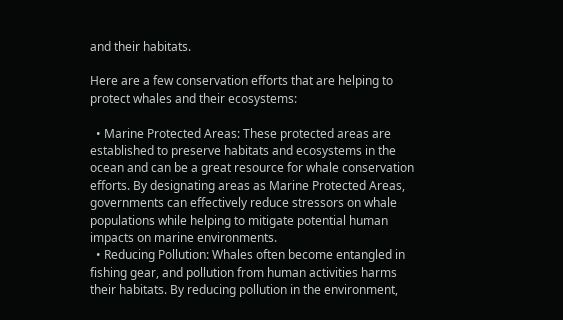and their habitats.

Here are a few conservation efforts that are helping to protect whales and their ecosystems:

  • Marine Protected Areas: These protected areas are established to preserve habitats and ecosystems in the ocean and can be a great resource for whale conservation efforts. By designating areas as Marine Protected Areas, governments can effectively reduce stressors on whale populations while helping to mitigate potential human impacts on marine environments.
  • Reducing Pollution: Whales often become entangled in fishing gear, and pollution from human activities harms their habitats. By reducing pollution in the environment,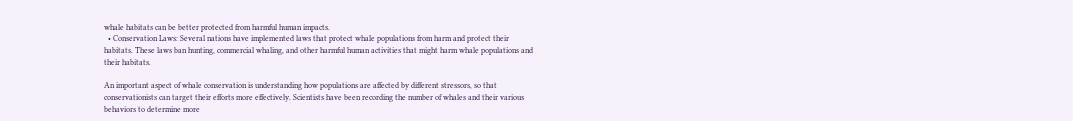whale habitats can be better protected from harmful human impacts.
  • Conservation Laws: Several nations have implemented laws that protect whale populations from harm and protect their habitats. These laws ban hunting, commercial whaling, and other harmful human activities that might harm whale populations and their habitats.

An important aspect of whale conservation is understanding how populations are affected by different stressors, so that conservationists can target their efforts more effectively. Scientists have been recording the number of whales and their various behaviors to determine more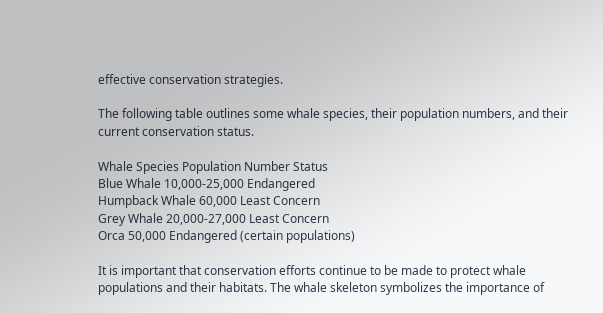effective conservation strategies.

The following table outlines some whale species, their population numbers, and their current conservation status.

Whale Species Population Number Status
Blue Whale 10,000-25,000 Endangered
Humpback Whale 60,000 Least Concern
Grey Whale 20,000-27,000 Least Concern
Orca 50,000 Endangered (certain populations)

It is important that conservation efforts continue to be made to protect whale populations and their habitats. The whale skeleton symbolizes the importance of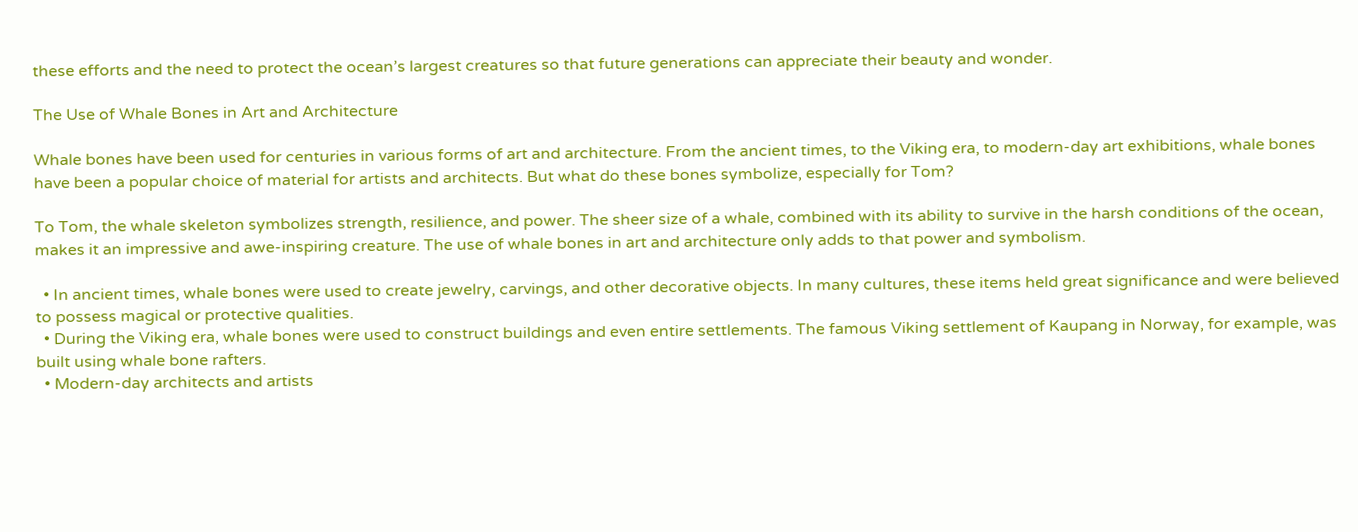these efforts and the need to protect the ocean’s largest creatures so that future generations can appreciate their beauty and wonder.

The Use of Whale Bones in Art and Architecture

Whale bones have been used for centuries in various forms of art and architecture. From the ancient times, to the Viking era, to modern-day art exhibitions, whale bones have been a popular choice of material for artists and architects. But what do these bones symbolize, especially for Tom?

To Tom, the whale skeleton symbolizes strength, resilience, and power. The sheer size of a whale, combined with its ability to survive in the harsh conditions of the ocean, makes it an impressive and awe-inspiring creature. The use of whale bones in art and architecture only adds to that power and symbolism.

  • In ancient times, whale bones were used to create jewelry, carvings, and other decorative objects. In many cultures, these items held great significance and were believed to possess magical or protective qualities.
  • During the Viking era, whale bones were used to construct buildings and even entire settlements. The famous Viking settlement of Kaupang in Norway, for example, was built using whale bone rafters.
  • Modern-day architects and artists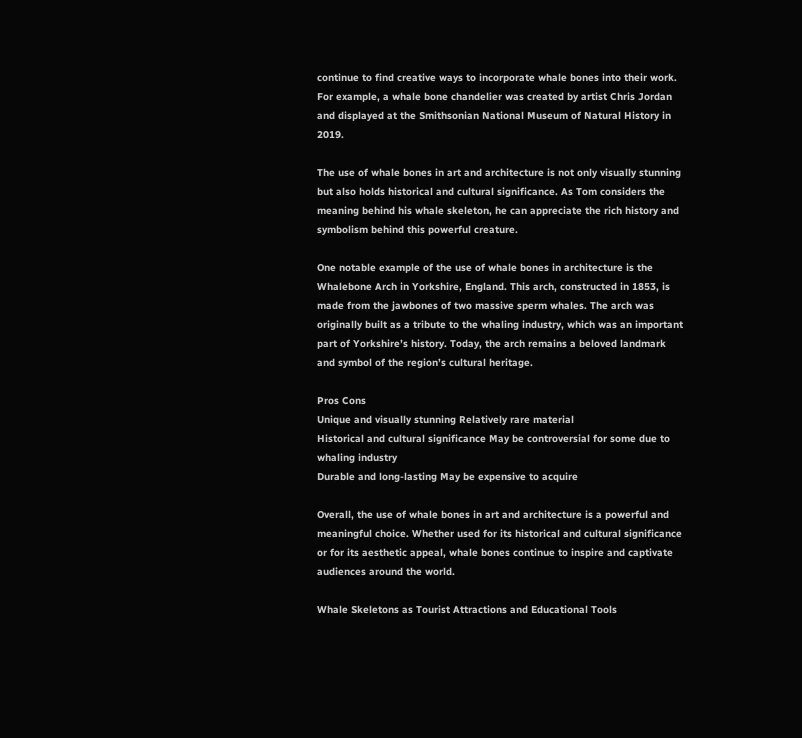continue to find creative ways to incorporate whale bones into their work. For example, a whale bone chandelier was created by artist Chris Jordan and displayed at the Smithsonian National Museum of Natural History in 2019.

The use of whale bones in art and architecture is not only visually stunning but also holds historical and cultural significance. As Tom considers the meaning behind his whale skeleton, he can appreciate the rich history and symbolism behind this powerful creature.

One notable example of the use of whale bones in architecture is the Whalebone Arch in Yorkshire, England. This arch, constructed in 1853, is made from the jawbones of two massive sperm whales. The arch was originally built as a tribute to the whaling industry, which was an important part of Yorkshire’s history. Today, the arch remains a beloved landmark and symbol of the region’s cultural heritage.

Pros Cons
Unique and visually stunning Relatively rare material
Historical and cultural significance May be controversial for some due to whaling industry
Durable and long-lasting May be expensive to acquire

Overall, the use of whale bones in art and architecture is a powerful and meaningful choice. Whether used for its historical and cultural significance or for its aesthetic appeal, whale bones continue to inspire and captivate audiences around the world.

Whale Skeletons as Tourist Attractions and Educational Tools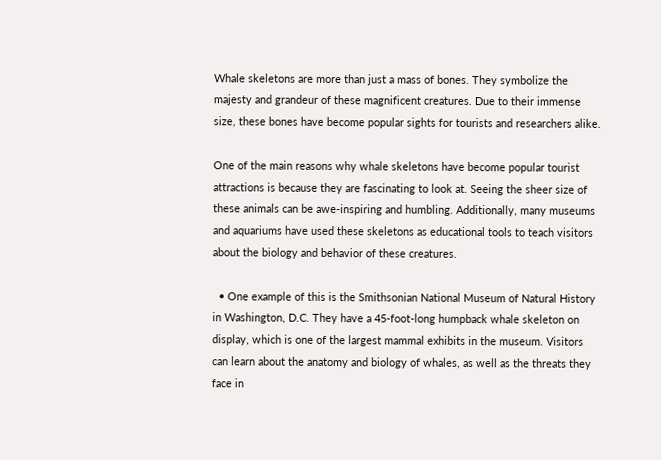Whale skeletons are more than just a mass of bones. They symbolize the majesty and grandeur of these magnificent creatures. Due to their immense size, these bones have become popular sights for tourists and researchers alike.

One of the main reasons why whale skeletons have become popular tourist attractions is because they are fascinating to look at. Seeing the sheer size of these animals can be awe-inspiring and humbling. Additionally, many museums and aquariums have used these skeletons as educational tools to teach visitors about the biology and behavior of these creatures.

  • One example of this is the Smithsonian National Museum of Natural History in Washington, D.C. They have a 45-foot-long humpback whale skeleton on display, which is one of the largest mammal exhibits in the museum. Visitors can learn about the anatomy and biology of whales, as well as the threats they face in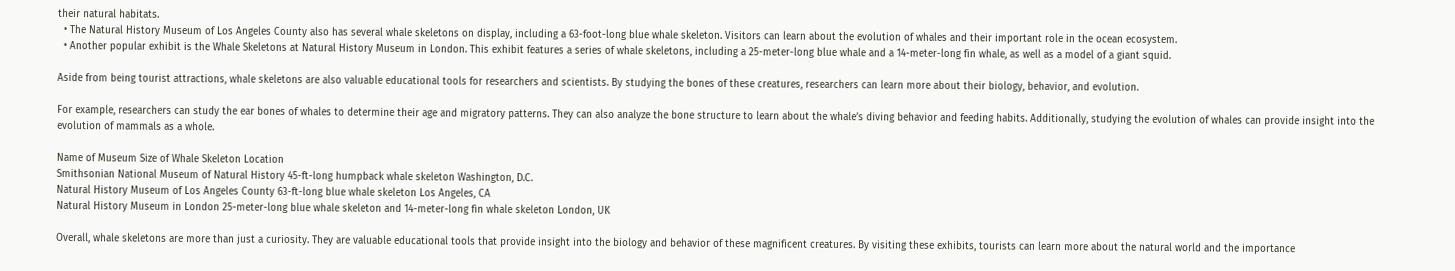their natural habitats.
  • The Natural History Museum of Los Angeles County also has several whale skeletons on display, including a 63-foot-long blue whale skeleton. Visitors can learn about the evolution of whales and their important role in the ocean ecosystem.
  • Another popular exhibit is the Whale Skeletons at Natural History Museum in London. This exhibit features a series of whale skeletons, including a 25-meter-long blue whale and a 14-meter-long fin whale, as well as a model of a giant squid.

Aside from being tourist attractions, whale skeletons are also valuable educational tools for researchers and scientists. By studying the bones of these creatures, researchers can learn more about their biology, behavior, and evolution.

For example, researchers can study the ear bones of whales to determine their age and migratory patterns. They can also analyze the bone structure to learn about the whale’s diving behavior and feeding habits. Additionally, studying the evolution of whales can provide insight into the evolution of mammals as a whole.

Name of Museum Size of Whale Skeleton Location
Smithsonian National Museum of Natural History 45-ft-long humpback whale skeleton Washington, D.C.
Natural History Museum of Los Angeles County 63-ft-long blue whale skeleton Los Angeles, CA
Natural History Museum in London 25-meter-long blue whale skeleton and 14-meter-long fin whale skeleton London, UK

Overall, whale skeletons are more than just a curiosity. They are valuable educational tools that provide insight into the biology and behavior of these magnificent creatures. By visiting these exhibits, tourists can learn more about the natural world and the importance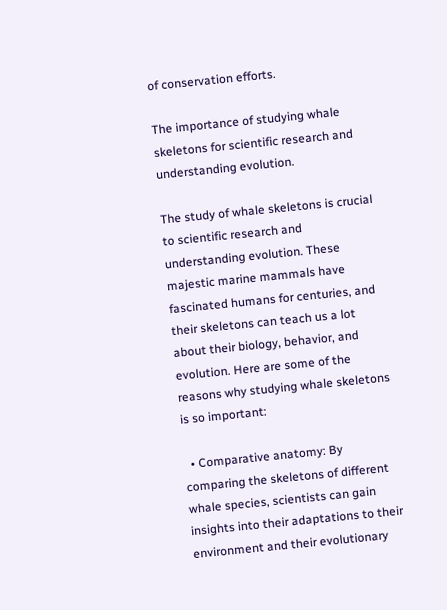of conservation efforts.

The importance of studying whale skeletons for scientific research and understanding evolution.

The study of whale skeletons is crucial to scientific research and understanding evolution. These majestic marine mammals have fascinated humans for centuries, and their skeletons can teach us a lot about their biology, behavior, and evolution. Here are some of the reasons why studying whale skeletons is so important:

  • Comparative anatomy: By comparing the skeletons of different whale species, scientists can gain insights into their adaptations to their environment and their evolutionary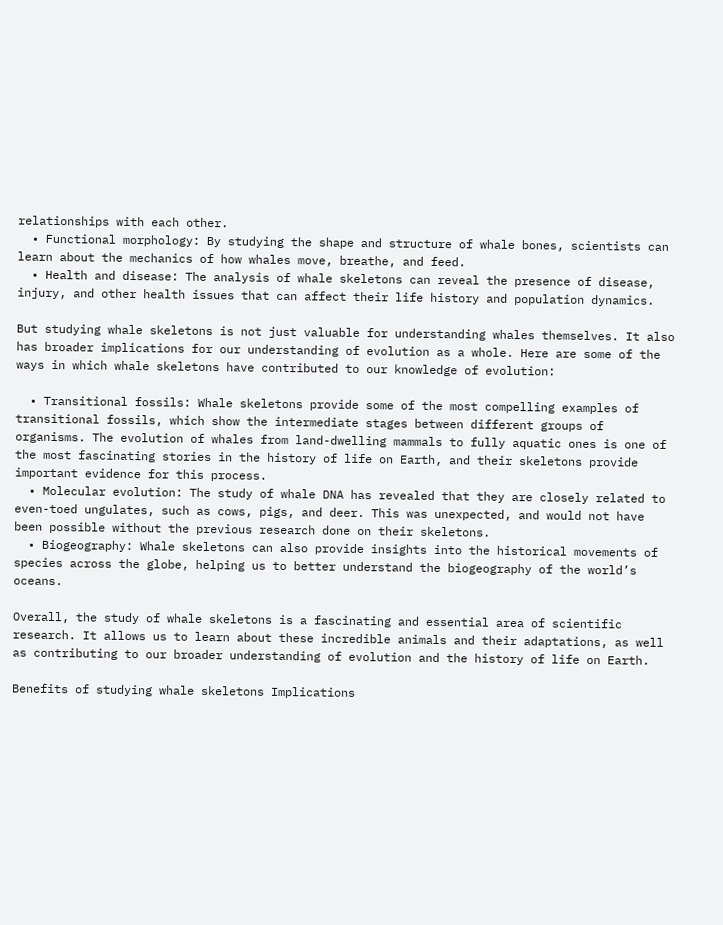relationships with each other.
  • Functional morphology: By studying the shape and structure of whale bones, scientists can learn about the mechanics of how whales move, breathe, and feed.
  • Health and disease: The analysis of whale skeletons can reveal the presence of disease, injury, and other health issues that can affect their life history and population dynamics.

But studying whale skeletons is not just valuable for understanding whales themselves. It also has broader implications for our understanding of evolution as a whole. Here are some of the ways in which whale skeletons have contributed to our knowledge of evolution:

  • Transitional fossils: Whale skeletons provide some of the most compelling examples of transitional fossils, which show the intermediate stages between different groups of organisms. The evolution of whales from land-dwelling mammals to fully aquatic ones is one of the most fascinating stories in the history of life on Earth, and their skeletons provide important evidence for this process.
  • Molecular evolution: The study of whale DNA has revealed that they are closely related to even-toed ungulates, such as cows, pigs, and deer. This was unexpected, and would not have been possible without the previous research done on their skeletons.
  • Biogeography: Whale skeletons can also provide insights into the historical movements of species across the globe, helping us to better understand the biogeography of the world’s oceans.

Overall, the study of whale skeletons is a fascinating and essential area of scientific research. It allows us to learn about these incredible animals and their adaptations, as well as contributing to our broader understanding of evolution and the history of life on Earth.

Benefits of studying whale skeletons Implications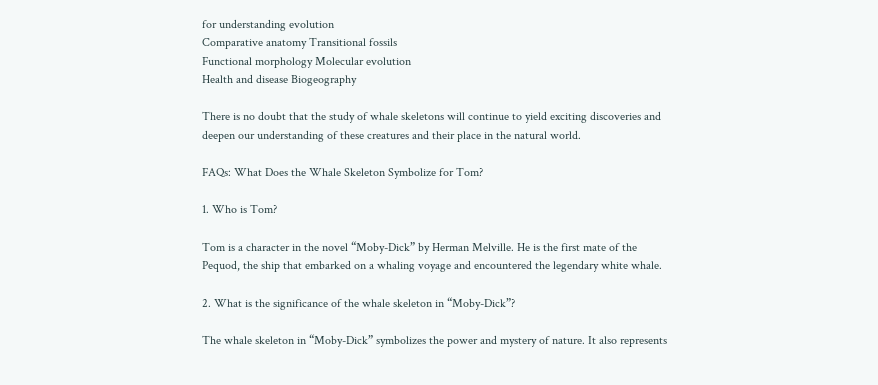for understanding evolution
Comparative anatomy Transitional fossils
Functional morphology Molecular evolution
Health and disease Biogeography

There is no doubt that the study of whale skeletons will continue to yield exciting discoveries and deepen our understanding of these creatures and their place in the natural world.

FAQs: What Does the Whale Skeleton Symbolize for Tom?

1. Who is Tom?

Tom is a character in the novel “Moby-Dick” by Herman Melville. He is the first mate of the Pequod, the ship that embarked on a whaling voyage and encountered the legendary white whale.

2. What is the significance of the whale skeleton in “Moby-Dick”?

The whale skeleton in “Moby-Dick” symbolizes the power and mystery of nature. It also represents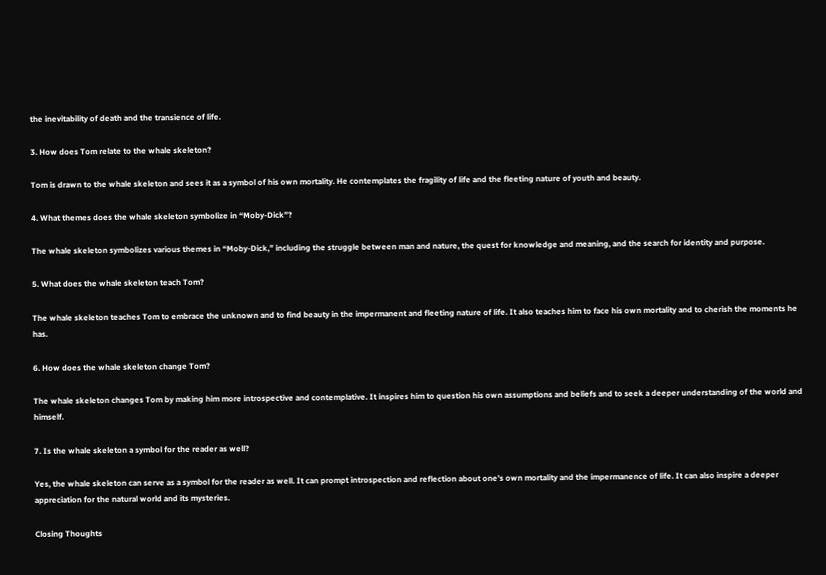the inevitability of death and the transience of life.

3. How does Tom relate to the whale skeleton?

Tom is drawn to the whale skeleton and sees it as a symbol of his own mortality. He contemplates the fragility of life and the fleeting nature of youth and beauty.

4. What themes does the whale skeleton symbolize in “Moby-Dick”?

The whale skeleton symbolizes various themes in “Moby-Dick,” including the struggle between man and nature, the quest for knowledge and meaning, and the search for identity and purpose.

5. What does the whale skeleton teach Tom?

The whale skeleton teaches Tom to embrace the unknown and to find beauty in the impermanent and fleeting nature of life. It also teaches him to face his own mortality and to cherish the moments he has.

6. How does the whale skeleton change Tom?

The whale skeleton changes Tom by making him more introspective and contemplative. It inspires him to question his own assumptions and beliefs and to seek a deeper understanding of the world and himself.

7. Is the whale skeleton a symbol for the reader as well?

Yes, the whale skeleton can serve as a symbol for the reader as well. It can prompt introspection and reflection about one’s own mortality and the impermanence of life. It can also inspire a deeper appreciation for the natural world and its mysteries.

Closing Thoughts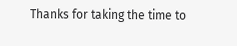Thanks for taking the time to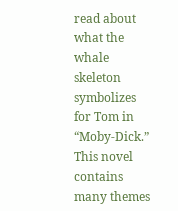read about what the whale skeleton symbolizes for Tom in “Moby-Dick.” This novel contains many themes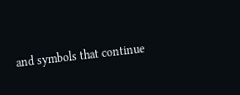and symbols that continue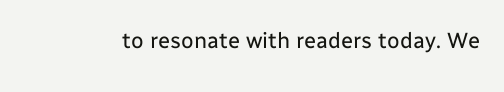to resonate with readers today. We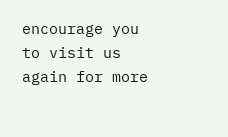encourage you to visit us again for more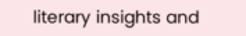literary insights and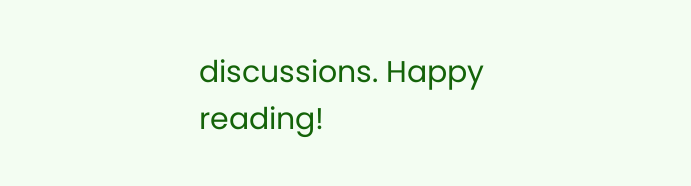discussions. Happy reading!